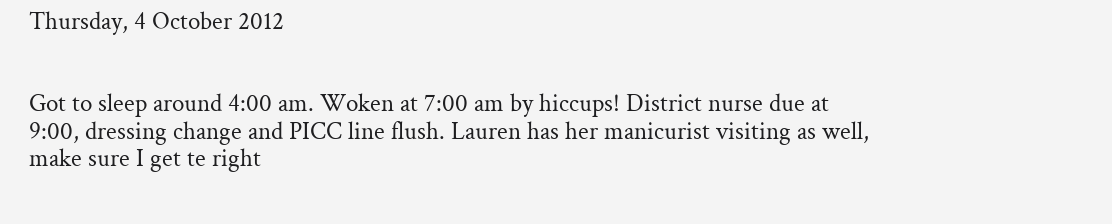Thursday, 4 October 2012


Got to sleep around 4:00 am. Woken at 7:00 am by hiccups! District nurse due at 9:00, dressing change and PICC line flush. Lauren has her manicurist visiting as well, make sure I get te right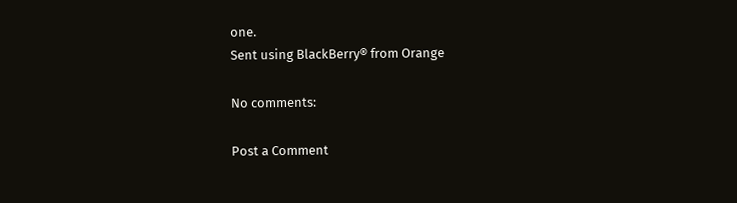one.
Sent using BlackBerry® from Orange

No comments:

Post a Comment